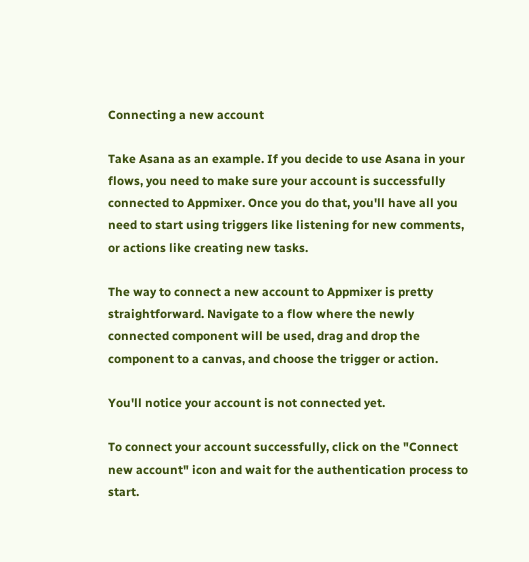Connecting a new account

Take Asana as an example. If you decide to use Asana in your flows, you need to make sure your account is successfully connected to Appmixer. Once you do that, you'll have all you need to start using triggers like listening for new comments, or actions like creating new tasks.

The way to connect a new account to Appmixer is pretty straightforward. Navigate to a flow where the newly connected component will be used, drag and drop the component to a canvas, and choose the trigger or action.

You'll notice your account is not connected yet.

To connect your account successfully, click on the "Connect new account" icon and wait for the authentication process to start.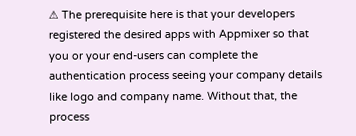⚠ The prerequisite here is that your developers registered the desired apps with Appmixer so that you or your end-users can complete the authentication process seeing your company details like logo and company name. Without that, the process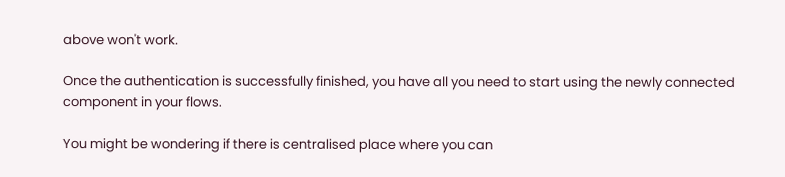above won't work.

Once the authentication is successfully finished, you have all you need to start using the newly connected component in your flows.

You might be wondering if there is centralised place where you can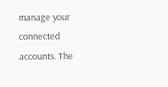manage your connected accounts. The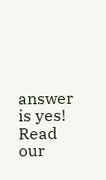answer is yes! Read our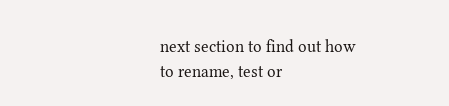next section to find out how to rename, test or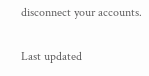disconnect your accounts.

Last updated